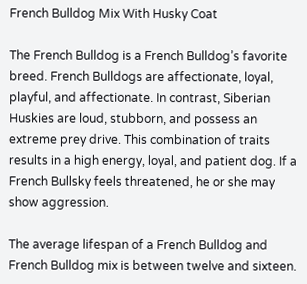French Bulldog Mix With Husky Coat

The French Bulldog is a French Bulldog’s favorite breed. French Bulldogs are affectionate, loyal, playful, and affectionate. In contrast, Siberian Huskies are loud, stubborn, and possess an extreme prey drive. This combination of traits results in a high energy, loyal, and patient dog. If a French Bullsky feels threatened, he or she may show aggression.

The average lifespan of a French Bulldog and French Bulldog mix is between twelve and sixteen.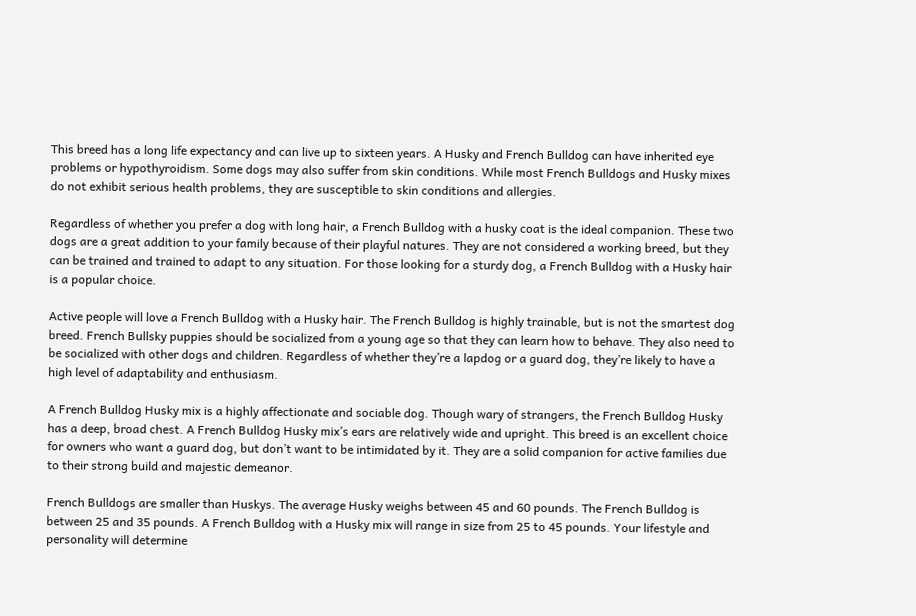This breed has a long life expectancy and can live up to sixteen years. A Husky and French Bulldog can have inherited eye problems or hypothyroidism. Some dogs may also suffer from skin conditions. While most French Bulldogs and Husky mixes do not exhibit serious health problems, they are susceptible to skin conditions and allergies.

Regardless of whether you prefer a dog with long hair, a French Bulldog with a husky coat is the ideal companion. These two dogs are a great addition to your family because of their playful natures. They are not considered a working breed, but they can be trained and trained to adapt to any situation. For those looking for a sturdy dog, a French Bulldog with a Husky hair is a popular choice.

Active people will love a French Bulldog with a Husky hair. The French Bulldog is highly trainable, but is not the smartest dog breed. French Bullsky puppies should be socialized from a young age so that they can learn how to behave. They also need to be socialized with other dogs and children. Regardless of whether they’re a lapdog or a guard dog, they’re likely to have a high level of adaptability and enthusiasm.

A French Bulldog Husky mix is a highly affectionate and sociable dog. Though wary of strangers, the French Bulldog Husky has a deep, broad chest. A French Bulldog Husky mix’s ears are relatively wide and upright. This breed is an excellent choice for owners who want a guard dog, but don’t want to be intimidated by it. They are a solid companion for active families due to their strong build and majestic demeanor.

French Bulldogs are smaller than Huskys. The average Husky weighs between 45 and 60 pounds. The French Bulldog is between 25 and 35 pounds. A French Bulldog with a Husky mix will range in size from 25 to 45 pounds. Your lifestyle and personality will determine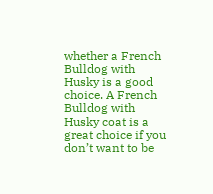whether a French Bulldog with Husky is a good choice. A French Bulldog with Husky coat is a great choice if you don’t want to be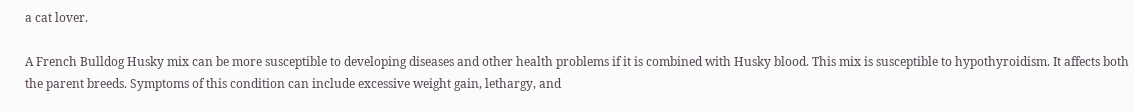a cat lover.

A French Bulldog Husky mix can be more susceptible to developing diseases and other health problems if it is combined with Husky blood. This mix is susceptible to hypothyroidism. It affects both the parent breeds. Symptoms of this condition can include excessive weight gain, lethargy, and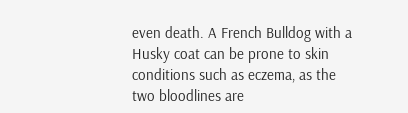even death. A French Bulldog with a Husky coat can be prone to skin conditions such as eczema, as the two bloodlines are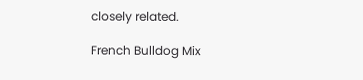closely related.

French Bulldog Mix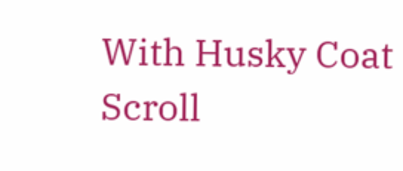With Husky Coat
Scroll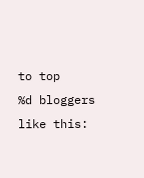to top
%d bloggers like this: